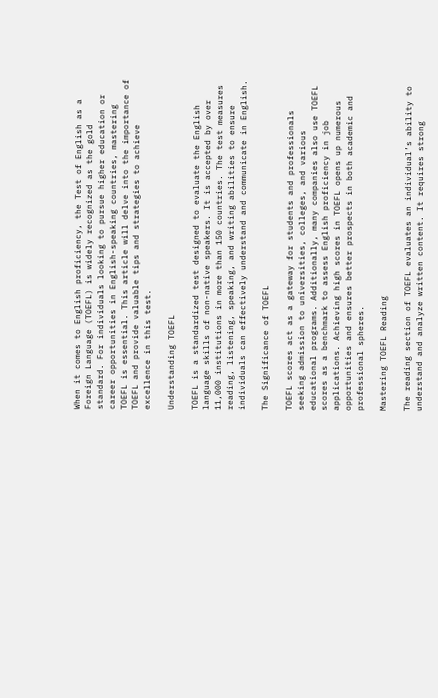When it comes to English proficiency, the Test of English as a Foreign Language (TOEFL) is widely recognized as the gold standard. For individuals looking to pursue higher education or career opportunities in English-speaking countries, mastering TOEFL is essential. This article will delve into the importance of TOEFL and provide valuable tips and strategies to achieve excellence in this test.

Understanding TOEFL

TOEFL is a standardized test designed to evaluate the English language skills of non-native speakers. It is accepted by over 11,000 institutions in more than 150 countries. The test measures reading, listening, speaking, and writing abilities to ensure individuals can effectively understand and communicate in English.

The Significance of TOEFL

TOEFL scores act as a gateway for students and professionals seeking admission to universities, colleges, and various educational programs. Additionally, many companies also use TOEFL scores as a benchmark to assess English proficiency in job applications. Achieving high scores in TOEFL opens up numerous opportunities and ensures better prospects in both academic and professional spheres.

Mastering TOEFL Reading

The reading section of TOEFL evaluates an individual’s ability to understand and analyze written content. It requires strong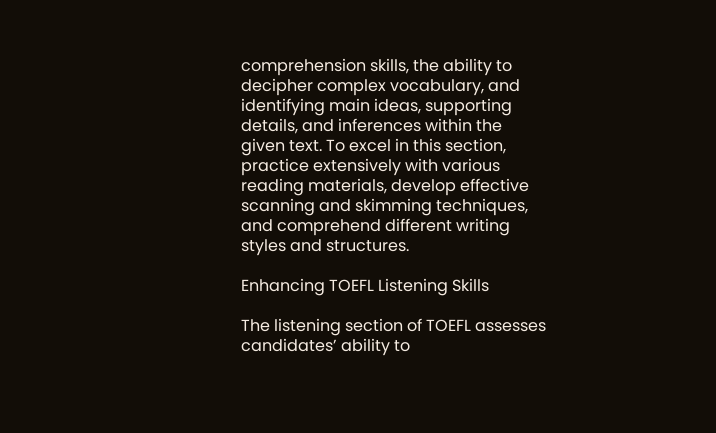comprehension skills, the ability to decipher complex vocabulary, and identifying main ideas, supporting details, and inferences within the given text. To excel in this section, practice extensively with various reading materials, develop effective scanning and skimming techniques, and comprehend different writing styles and structures.

Enhancing TOEFL Listening Skills

The listening section of TOEFL assesses candidates’ ability to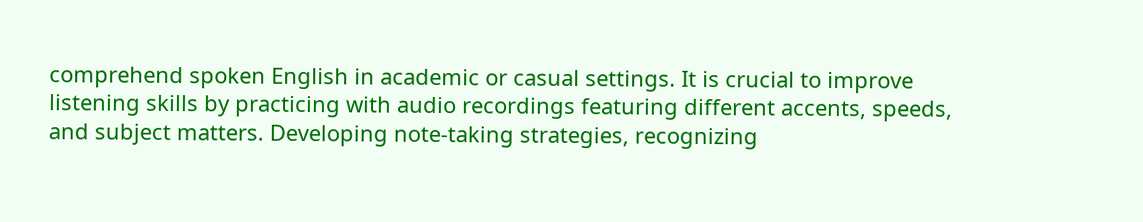comprehend spoken English in academic or casual settings. It is crucial to improve listening skills by practicing with audio recordings featuring different accents, speeds, and subject matters. Developing note-taking strategies, recognizing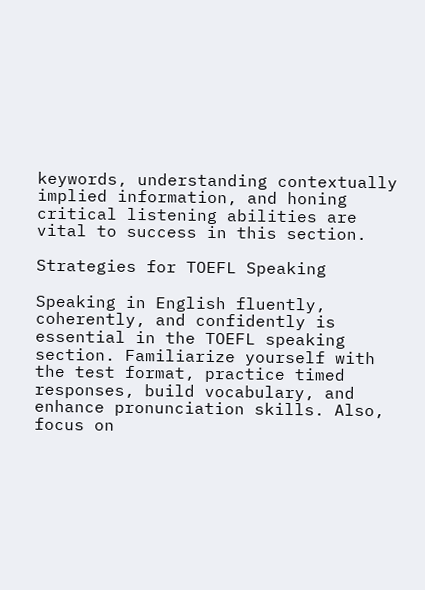keywords, understanding contextually implied information, and honing critical listening abilities are vital to success in this section.

Strategies for TOEFL Speaking

Speaking in English fluently, coherently, and confidently is essential in the TOEFL speaking section. Familiarize yourself with the test format, practice timed responses, build vocabulary, and enhance pronunciation skills. Also, focus on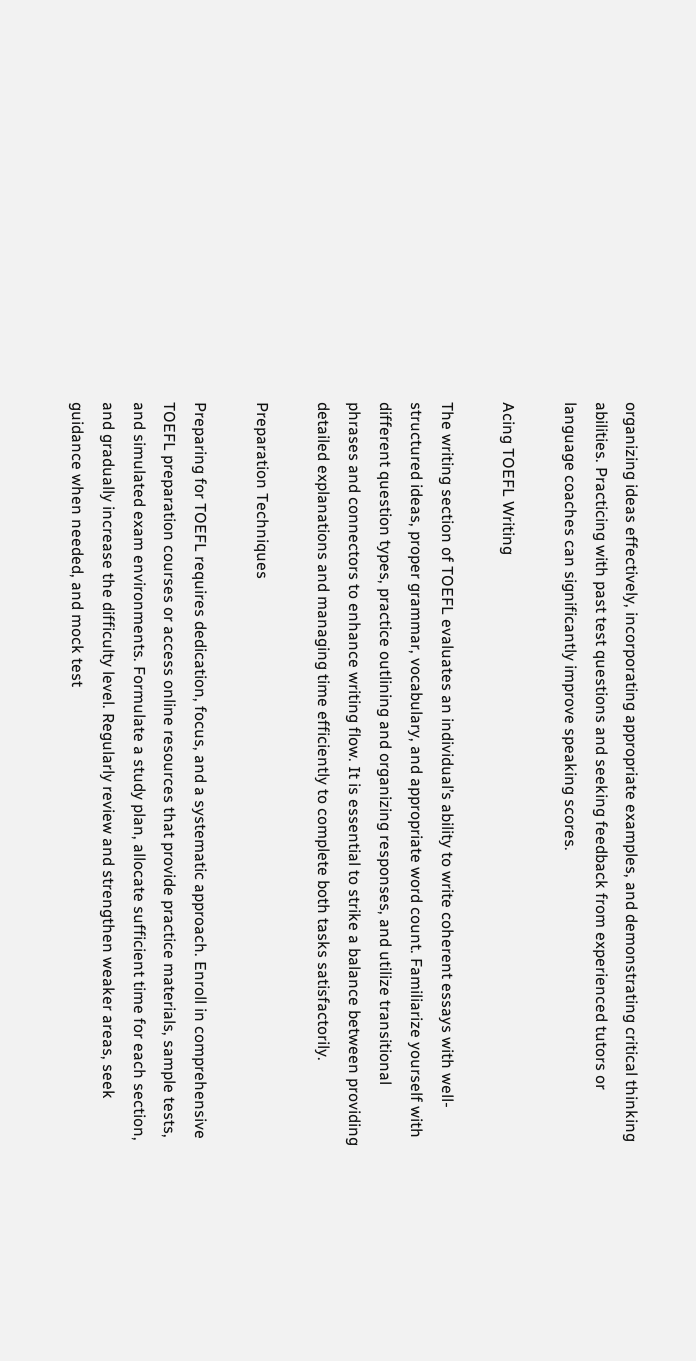organizing ideas effectively, incorporating appropriate examples, and demonstrating critical thinking abilities. Practicing with past test questions and seeking feedback from experienced tutors or language coaches can significantly improve speaking scores.

Acing TOEFL Writing

The writing section of TOEFL evaluates an individual’s ability to write coherent essays with well-structured ideas, proper grammar, vocabulary, and appropriate word count. Familiarize yourself with different question types, practice outlining and organizing responses, and utilize transitional phrases and connectors to enhance writing flow. It is essential to strike a balance between providing detailed explanations and managing time efficiently to complete both tasks satisfactorily.

Preparation Techniques

Preparing for TOEFL requires dedication, focus, and a systematic approach. Enroll in comprehensive TOEFL preparation courses or access online resources that provide practice materials, sample tests, and simulated exam environments. Formulate a study plan, allocate sufficient time for each section, and gradually increase the difficulty level. Regularly review and strengthen weaker areas, seek guidance when needed, and mock test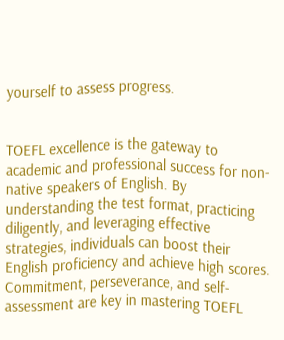yourself to assess progress.


TOEFL excellence is the gateway to academic and professional success for non-native speakers of English. By understanding the test format, practicing diligently, and leveraging effective strategies, individuals can boost their English proficiency and achieve high scores. Commitment, perseverance, and self-assessment are key in mastering TOEFL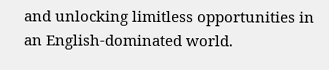and unlocking limitless opportunities in an English-dominated world.